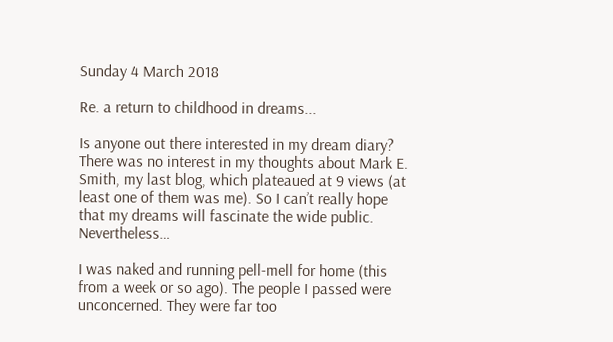Sunday 4 March 2018

Re. a return to childhood in dreams...

Is anyone out there interested in my dream diary? There was no interest in my thoughts about Mark E. Smith, my last blog, which plateaued at 9 views (at least one of them was me). So I can’t really hope that my dreams will fascinate the wide public. Nevertheless…

I was naked and running pell-mell for home (this from a week or so ago). The people I passed were unconcerned. They were far too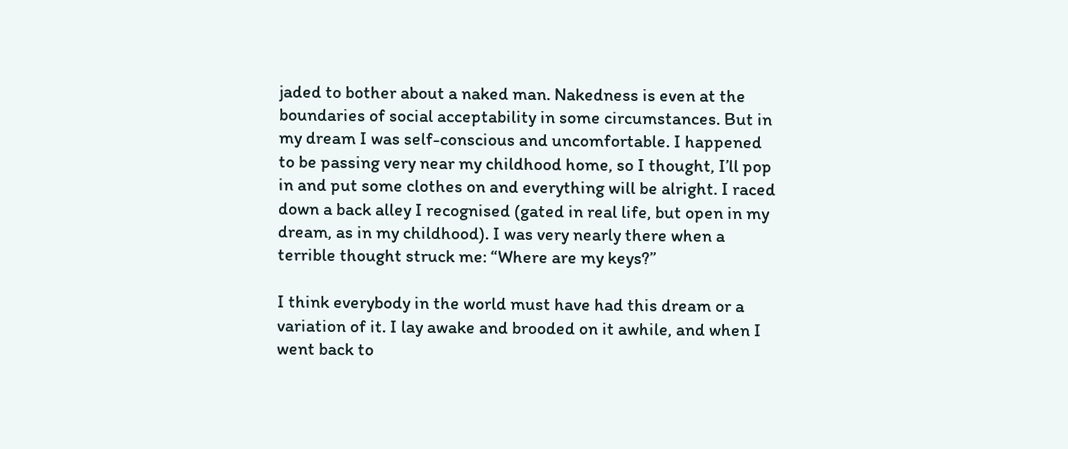jaded to bother about a naked man. Nakedness is even at the boundaries of social acceptability in some circumstances. But in my dream I was self-conscious and uncomfortable. I happened to be passing very near my childhood home, so I thought, I’ll pop in and put some clothes on and everything will be alright. I raced down a back alley I recognised (gated in real life, but open in my dream, as in my childhood). I was very nearly there when a terrible thought struck me: “Where are my keys?”

I think everybody in the world must have had this dream or a variation of it. I lay awake and brooded on it awhile, and when I went back to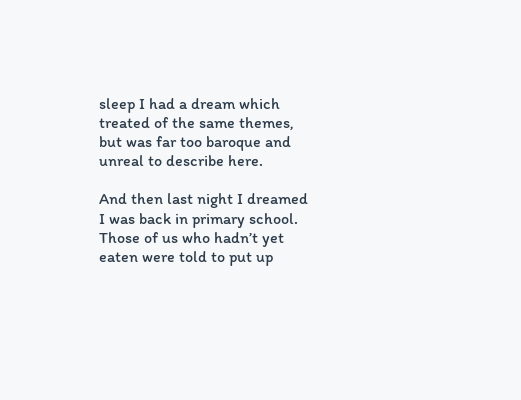sleep I had a dream which treated of the same themes, but was far too baroque and unreal to describe here.

And then last night I dreamed I was back in primary school. Those of us who hadn’t yet eaten were told to put up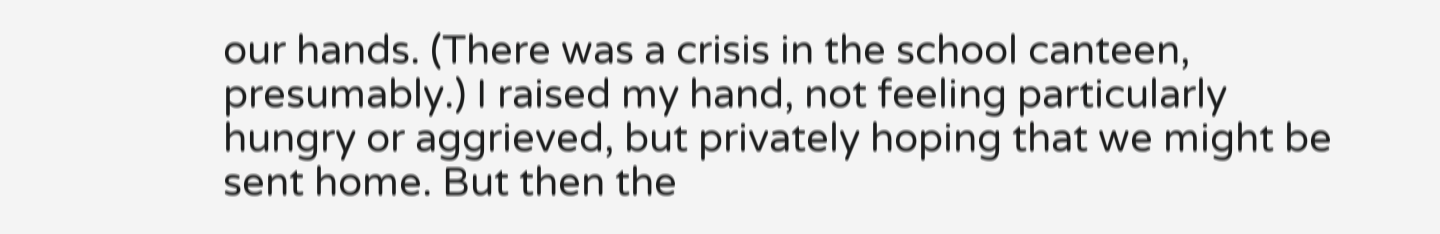our hands. (There was a crisis in the school canteen, presumably.) I raised my hand, not feeling particularly hungry or aggrieved, but privately hoping that we might be sent home. But then the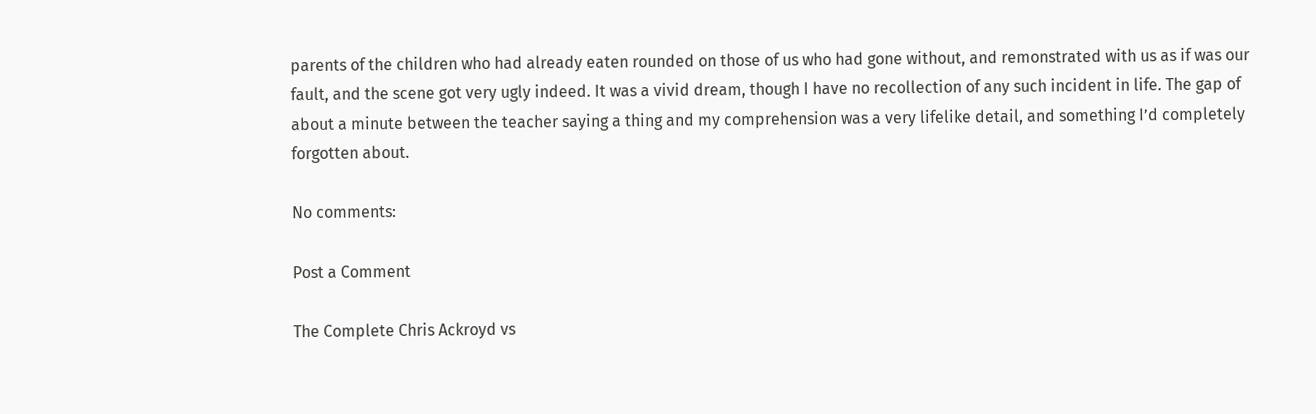parents of the children who had already eaten rounded on those of us who had gone without, and remonstrated with us as if was our fault, and the scene got very ugly indeed. It was a vivid dream, though I have no recollection of any such incident in life. The gap of about a minute between the teacher saying a thing and my comprehension was a very lifelike detail, and something I’d completely forgotten about.

No comments:

Post a Comment

The Complete Chris Ackroyd vs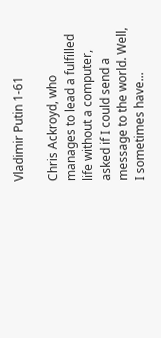Vladimir Putin 1-61

Chris Ackroyd, who manages to lead a fulfilled life without a computer, asked if I could send a message to the world. Well, I sometimes have...